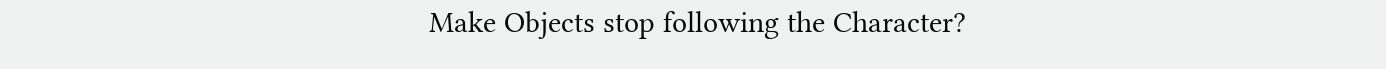Make Objects stop following the Character?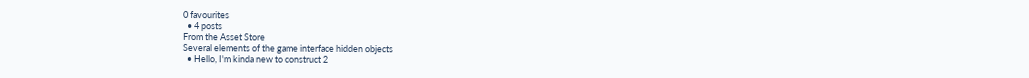0 favourites
  • 4 posts
From the Asset Store
Several elements of the game interface hidden objects
  • Hello, I'm kinda new to construct 2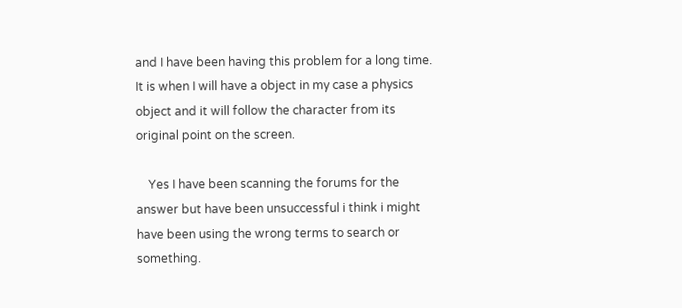and I have been having this problem for a long time. It is when I will have a object in my case a physics object and it will follow the character from its original point on the screen.

    Yes I have been scanning the forums for the answer but have been unsuccessful i think i might have been using the wrong terms to search or something.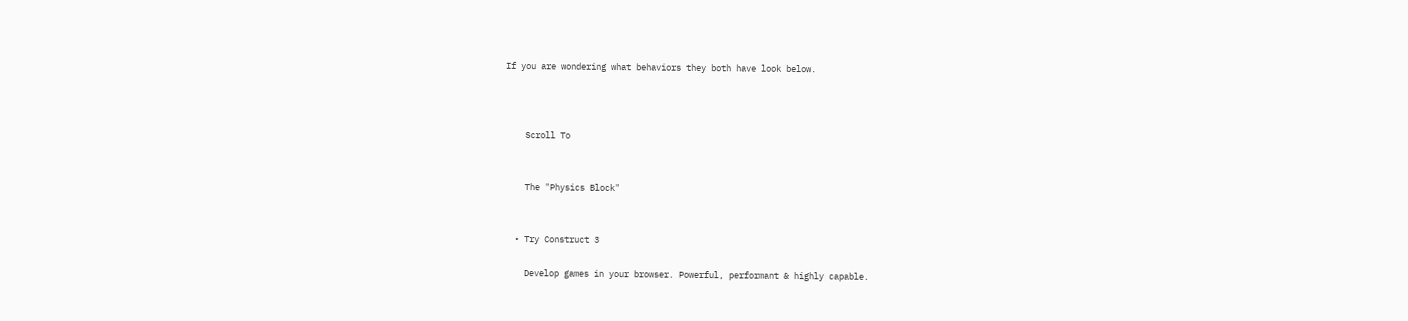If you are wondering what behaviors they both have look below.



    Scroll To


    The "Physics Block"


  • Try Construct 3

    Develop games in your browser. Powerful, performant & highly capable.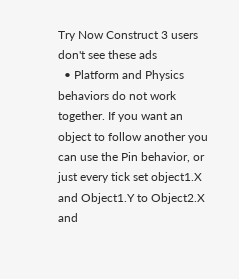Try Now Construct 3 users don't see these ads
  • Platform and Physics behaviors do not work together. If you want an object to follow another you can use the Pin behavior, or just every tick set object1.X and Object1.Y to Object2.X and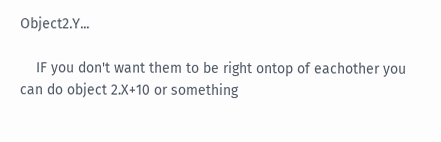Object2.Y...

    IF you don't want them to be right ontop of eachother you can do object 2.X+10 or something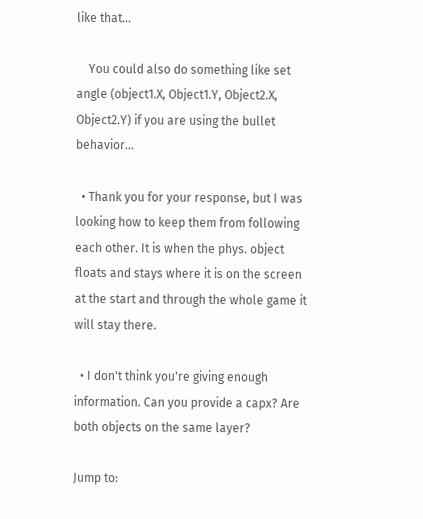like that...

    You could also do something like set angle (object1.X, Object1.Y, Object2.X, Object2.Y) if you are using the bullet behavior...

  • Thank you for your response, but I was looking how to keep them from following each other. It is when the phys. object floats and stays where it is on the screen at the start and through the whole game it will stay there.

  • I don't think you're giving enough information. Can you provide a capx? Are both objects on the same layer?

Jump to: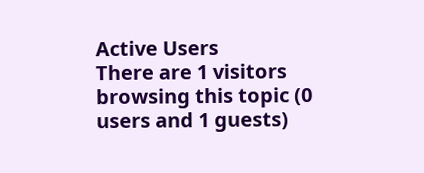Active Users
There are 1 visitors browsing this topic (0 users and 1 guests)